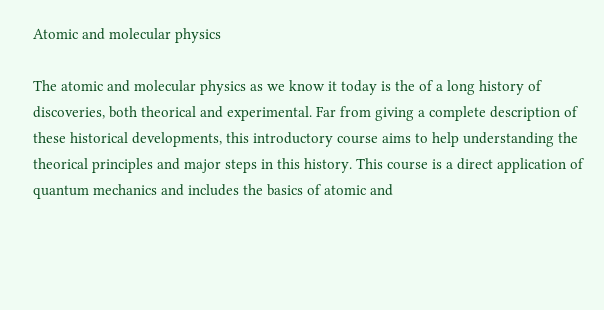Atomic and molecular physics

The atomic and molecular physics as we know it today is the of a long history of discoveries, both theorical and experimental. Far from giving a complete description of these historical developments, this introductory course aims to help understanding the theorical principles and major steps in this history. This course is a direct application of quantum mechanics and includes the basics of atomic and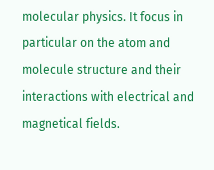molecular physics. It focus in particular on the atom and molecule structure and their interactions with electrical and magnetical fields.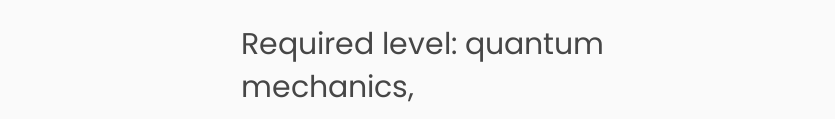Required level: quantum mechanics,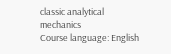classic analytical mechanics
Course language: English